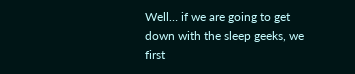Well… if we are going to get down with the sleep geeks, we first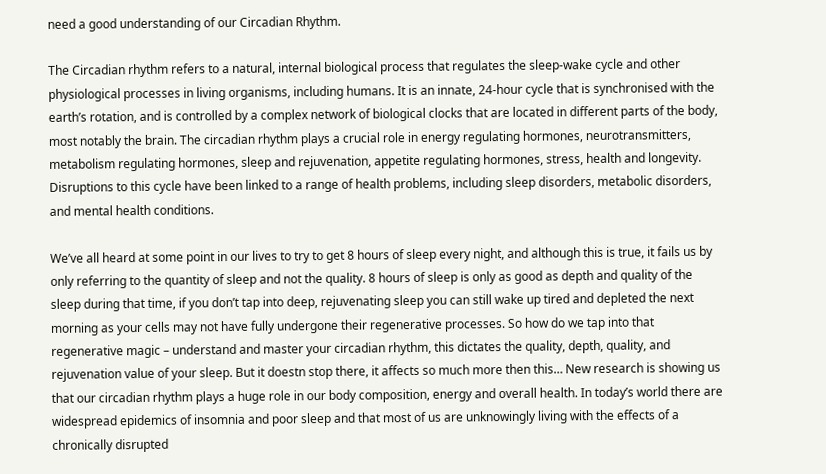need a good understanding of our Circadian Rhythm.

The Circadian rhythm refers to a natural, internal biological process that regulates the sleep-wake cycle and other physiological processes in living organisms, including humans. It is an innate, 24-hour cycle that is synchronised with the earth’s rotation, and is controlled by a complex network of biological clocks that are located in different parts of the body, most notably the brain. The circadian rhythm plays a crucial role in energy regulating hormones, neurotransmitters, metabolism regulating hormones, sleep and rejuvenation, appetite regulating hormones, stress, health and longevity. Disruptions to this cycle have been linked to a range of health problems, including sleep disorders, metabolic disorders, and mental health conditions.

We’ve all heard at some point in our lives to try to get 8 hours of sleep every night, and although this is true, it fails us by only referring to the quantity of sleep and not the quality. 8 hours of sleep is only as good as depth and quality of the sleep during that time, if you don’t tap into deep, rejuvenating sleep you can still wake up tired and depleted the next morning as your cells may not have fully undergone their regenerative processes. So how do we tap into that regenerative magic – understand and master your circadian rhythm, this dictates the quality, depth, quality, and rejuvenation value of your sleep. But it doestn stop there, it affects so much more then this… New research is showing us that our circadian rhythm plays a huge role in our body composition, energy and overall health. In today’s world there are widespread epidemics of insomnia and poor sleep and that most of us are unknowingly living with the effects of a chronically disrupted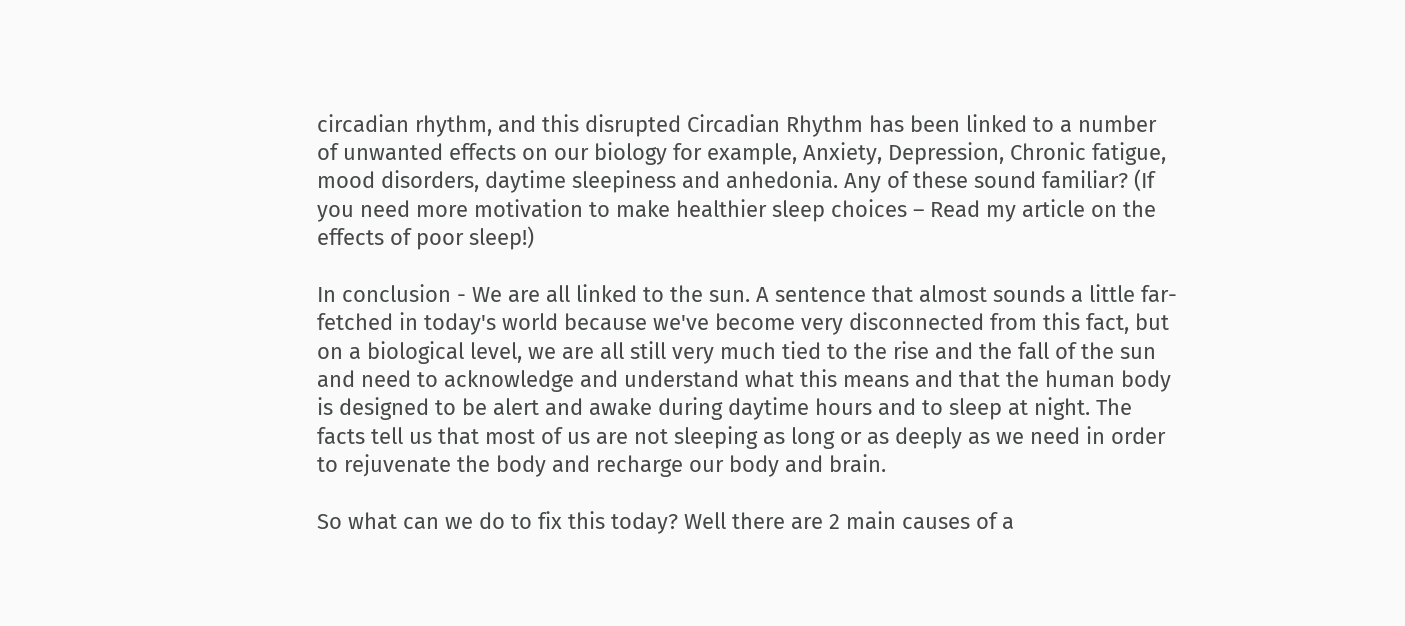circadian rhythm, and this disrupted Circadian Rhythm has been linked to a number of unwanted effects on our biology for example, Anxiety, Depression, Chronic fatigue, mood disorders, daytime sleepiness and anhedonia. Any of these sound familiar? (If you need more motivation to make healthier sleep choices – Read my article on the effects of poor sleep!)

In conclusion - We are all linked to the sun. A sentence that almost sounds a little far-fetched in today's world because we've become very disconnected from this fact, but on a biological level, we are all still very much tied to the rise and the fall of the sun and need to acknowledge and understand what this means and that the human body is designed to be alert and awake during daytime hours and to sleep at night. The facts tell us that most of us are not sleeping as long or as deeply as we need in order to rejuvenate the body and recharge our body and brain.

So what can we do to fix this today? Well there are 2 main causes of a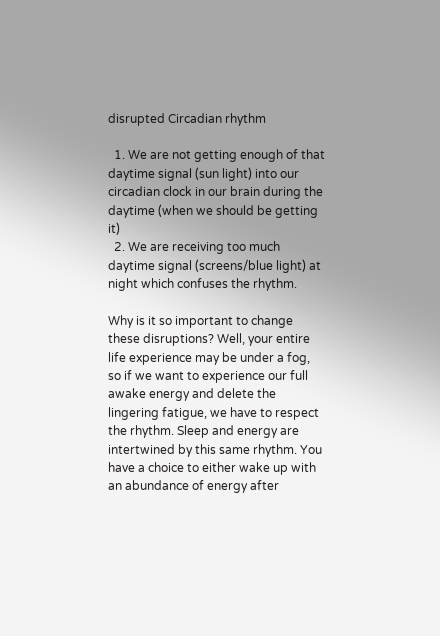disrupted Circadian rhythm

  1. We are not getting enough of that daytime signal (sun light) into our circadian clock in our brain during the daytime (when we should be getting it)
  2. We are receiving too much daytime signal (screens/blue light) at night which confuses the rhythm.

Why is it so important to change these disruptions? Well, your entire life experience may be under a fog, so if we want to experience our full awake energy and delete the lingering fatigue, we have to respect the rhythm. Sleep and energy are intertwined by this same rhythm. You have a choice to either wake up with an abundance of energy after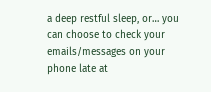a deep restful sleep, or… you can choose to check your emails/messages on your phone late at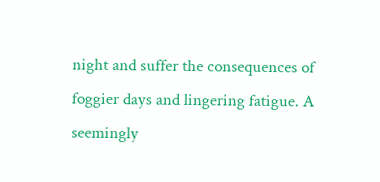night and suffer the consequences of foggier days and lingering fatigue. A seemingly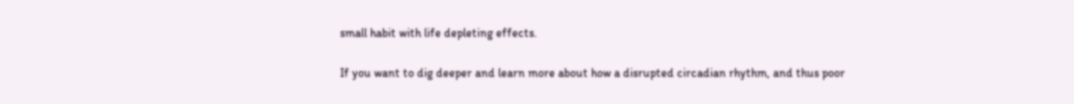small habit with life depleting effects.

If you want to dig deeper and learn more about how a disrupted circadian rhythm, and thus poor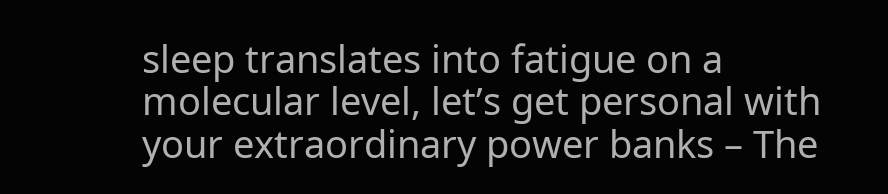sleep translates into fatigue on a molecular level, let’s get personal with your extraordinary power banks – The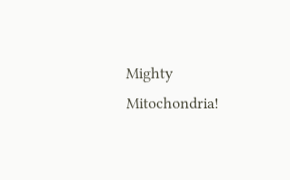Mighty Mitochondria!